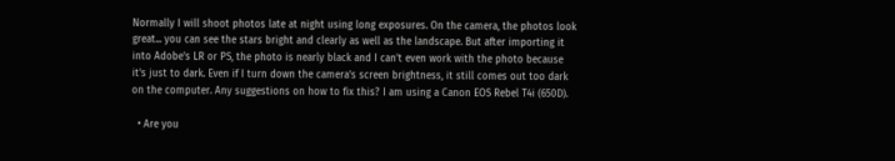Normally I will shoot photos late at night using long exposures. On the camera, the photos look great... you can see the stars bright and clearly as well as the landscape. But after importing it into Adobe's LR or PS, the photo is nearly black and I can't even work with the photo because it's just to dark. Even if I turn down the camera's screen brightness, it still comes out too dark on the computer. Any suggestions on how to fix this? I am using a Canon EOS Rebel T4i (650D).

  • Are you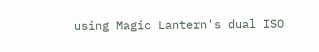using Magic Lantern's dual ISO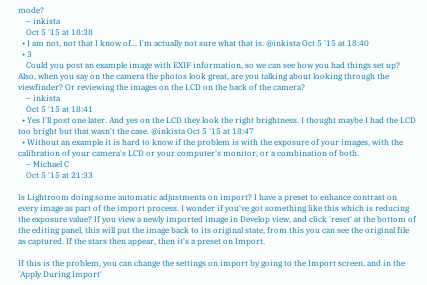mode?
    – inkista
    Oct 5 '15 at 18:38
  • I am not, not that I know of... I'm actually not sure what that is. @inkista Oct 5 '15 at 18:40
  • 3
    Could you post an example image with EXIF information, so we can see how you had things set up? Also, when you say on the camera the photos look great, are you talking about looking through the viewfinder? Or reviewing the images on the LCD on the back of the camera?
    – inkista
    Oct 5 '15 at 18:41
  • Yes I'll post one later. And yes on the LCD they look the right brightness. I thought maybe I had the LCD too bright but that wasn't the case. @inkista Oct 5 '15 at 18:47
  • Without an example it is hard to know if the problem is with the exposure of your images, with the calibration of your camera's LCD or your computer's monitor, or a combination of both.
    – Michael C
    Oct 5 '15 at 21:33

Is Lightroom doing some automatic adjustments on import? I have a preset to enhance contrast on every image as part of the import process. I wonder if you've got something like this which is reducing the exposure value? If you view a newly imported image in Develop view, and click 'reset' at the bottom of the editing panel, this will put the image back to its original state, from this you can see the original file as captured. If the stars then appear, then it's a preset on Import.

If this is the problem, you can change the settings on import by going to the Import screen, and in the 'Apply During Import'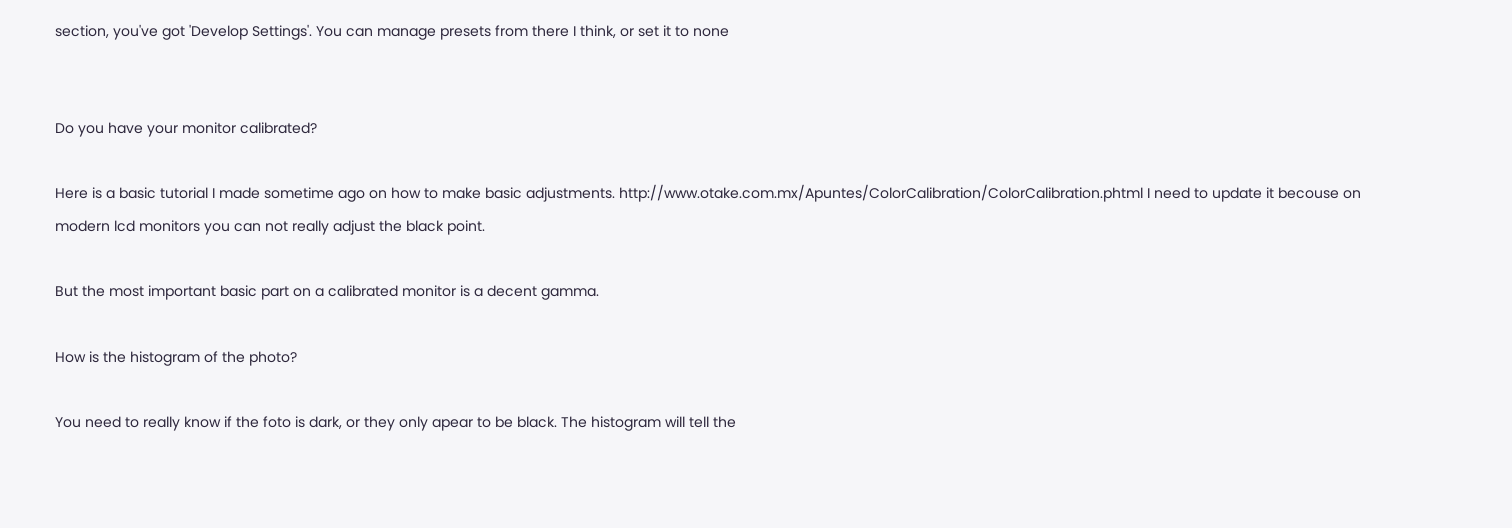section, you've got 'Develop Settings'. You can manage presets from there I think, or set it to none


Do you have your monitor calibrated?

Here is a basic tutorial I made sometime ago on how to make basic adjustments. http://www.otake.com.mx/Apuntes/ColorCalibration/ColorCalibration.phtml I need to update it becouse on modern lcd monitors you can not really adjust the black point.

But the most important basic part on a calibrated monitor is a decent gamma.

How is the histogram of the photo?

You need to really know if the foto is dark, or they only apear to be black. The histogram will tell the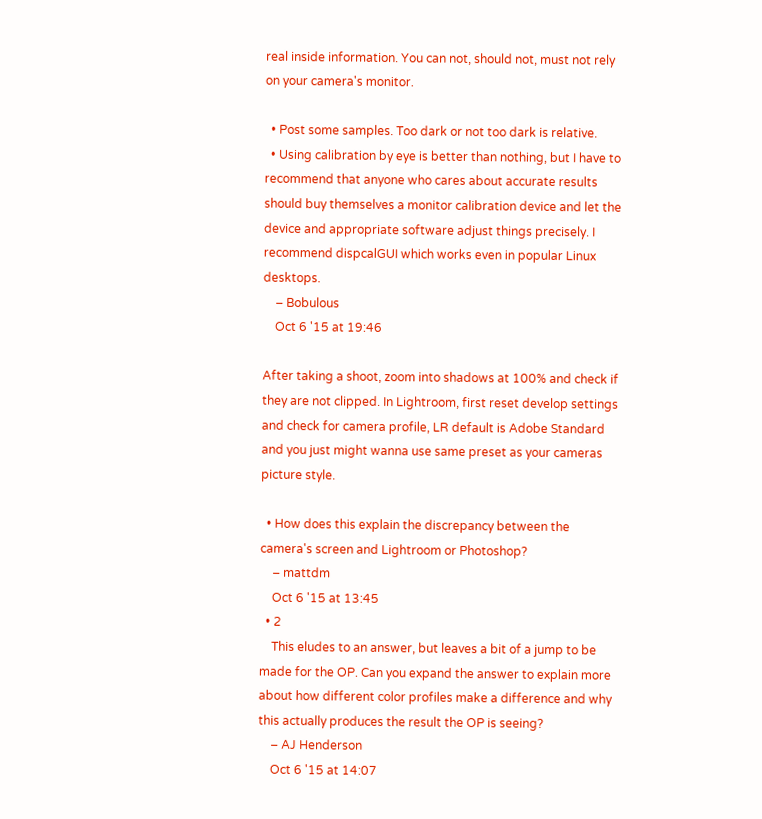real inside information. You can not, should not, must not rely on your camera's monitor.

  • Post some samples. Too dark or not too dark is relative.
  • Using calibration by eye is better than nothing, but I have to recommend that anyone who cares about accurate results should buy themselves a monitor calibration device and let the device and appropriate software adjust things precisely. I recommend dispcalGUI which works even in popular Linux desktops.
    – Bobulous
    Oct 6 '15 at 19:46

After taking a shoot, zoom into shadows at 100% and check if they are not clipped. In Lightroom, first reset develop settings and check for camera profile, LR default is Adobe Standard and you just might wanna use same preset as your cameras picture style.

  • How does this explain the discrepancy between the camera's screen and Lightroom or Photoshop?
    – mattdm
    Oct 6 '15 at 13:45
  • 2
    This eludes to an answer, but leaves a bit of a jump to be made for the OP. Can you expand the answer to explain more about how different color profiles make a difference and why this actually produces the result the OP is seeing?
    – AJ Henderson
    Oct 6 '15 at 14:07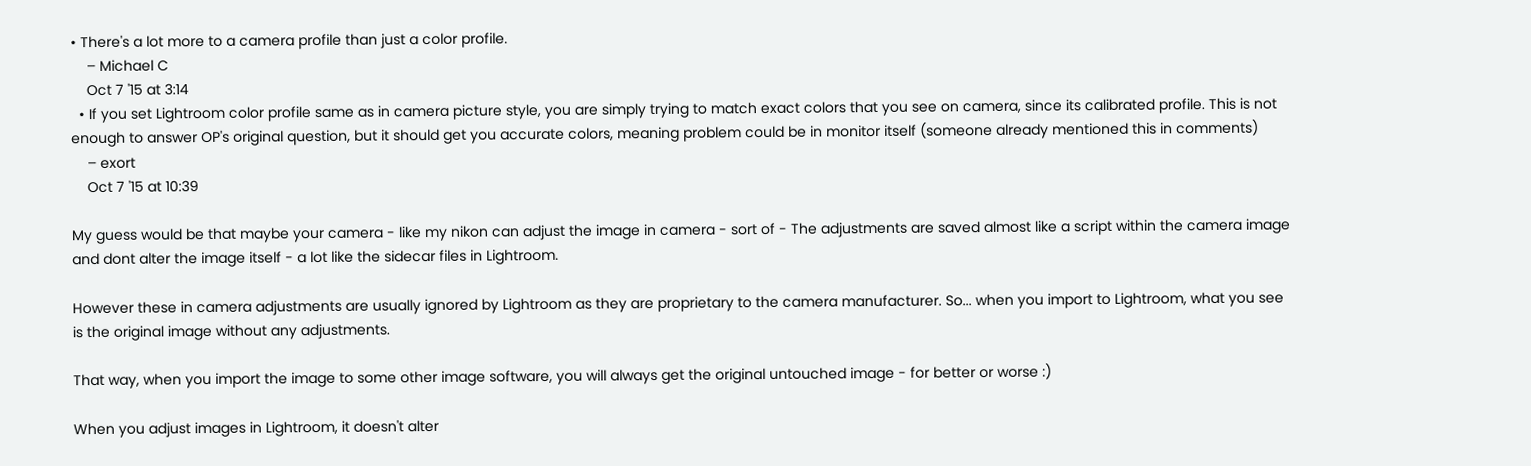• There's a lot more to a camera profile than just a color profile.
    – Michael C
    Oct 7 '15 at 3:14
  • If you set Lightroom color profile same as in camera picture style, you are simply trying to match exact colors that you see on camera, since its calibrated profile. This is not enough to answer OP's original question, but it should get you accurate colors, meaning problem could be in monitor itself (someone already mentioned this in comments)
    – exort
    Oct 7 '15 at 10:39

My guess would be that maybe your camera - like my nikon can adjust the image in camera - sort of - The adjustments are saved almost like a script within the camera image and dont alter the image itself - a lot like the sidecar files in Lightroom.

However these in camera adjustments are usually ignored by Lightroom as they are proprietary to the camera manufacturer. So... when you import to Lightroom, what you see is the original image without any adjustments.

That way, when you import the image to some other image software, you will always get the original untouched image - for better or worse :)

When you adjust images in Lightroom, it doesn't alter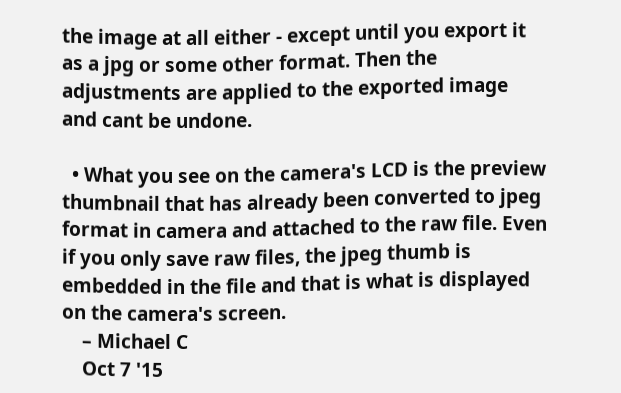the image at all either - except until you export it as a jpg or some other format. Then the adjustments are applied to the exported image and cant be undone.

  • What you see on the camera's LCD is the preview thumbnail that has already been converted to jpeg format in camera and attached to the raw file. Even if you only save raw files, the jpeg thumb is embedded in the file and that is what is displayed on the camera's screen.
    – Michael C
    Oct 7 '15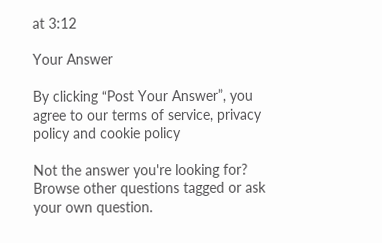at 3:12

Your Answer

By clicking “Post Your Answer”, you agree to our terms of service, privacy policy and cookie policy

Not the answer you're looking for? Browse other questions tagged or ask your own question.